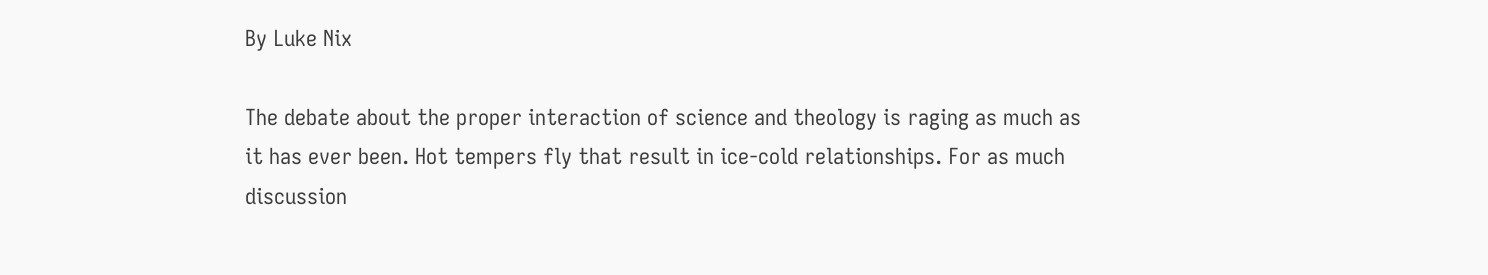By Luke Nix

The debate about the proper interaction of science and theology is raging as much as it has ever been. Hot tempers fly that result in ice-cold relationships. For as much discussion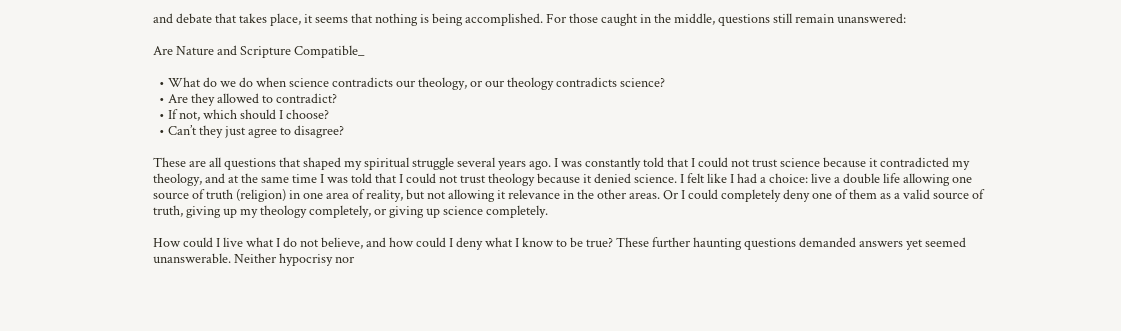and debate that takes place, it seems that nothing is being accomplished. For those caught in the middle, questions still remain unanswered:

Are Nature and Scripture Compatible_

  • What do we do when science contradicts our theology, or our theology contradicts science?
  • Are they allowed to contradict?
  • If not, which should I choose?
  • Can’t they just agree to disagree?

These are all questions that shaped my spiritual struggle several years ago. I was constantly told that I could not trust science because it contradicted my theology, and at the same time I was told that I could not trust theology because it denied science. I felt like I had a choice: live a double life allowing one source of truth (religion) in one area of reality, but not allowing it relevance in the other areas. Or I could completely deny one of them as a valid source of truth, giving up my theology completely, or giving up science completely.

How could I live what I do not believe, and how could I deny what I know to be true? These further haunting questions demanded answers yet seemed unanswerable. Neither hypocrisy nor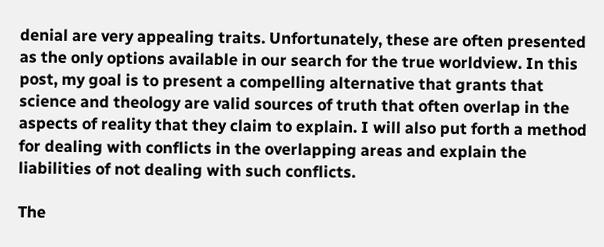denial are very appealing traits. Unfortunately, these are often presented as the only options available in our search for the true worldview. In this post, my goal is to present a compelling alternative that grants that science and theology are valid sources of truth that often overlap in the aspects of reality that they claim to explain. I will also put forth a method for dealing with conflicts in the overlapping areas and explain the liabilities of not dealing with such conflicts.

The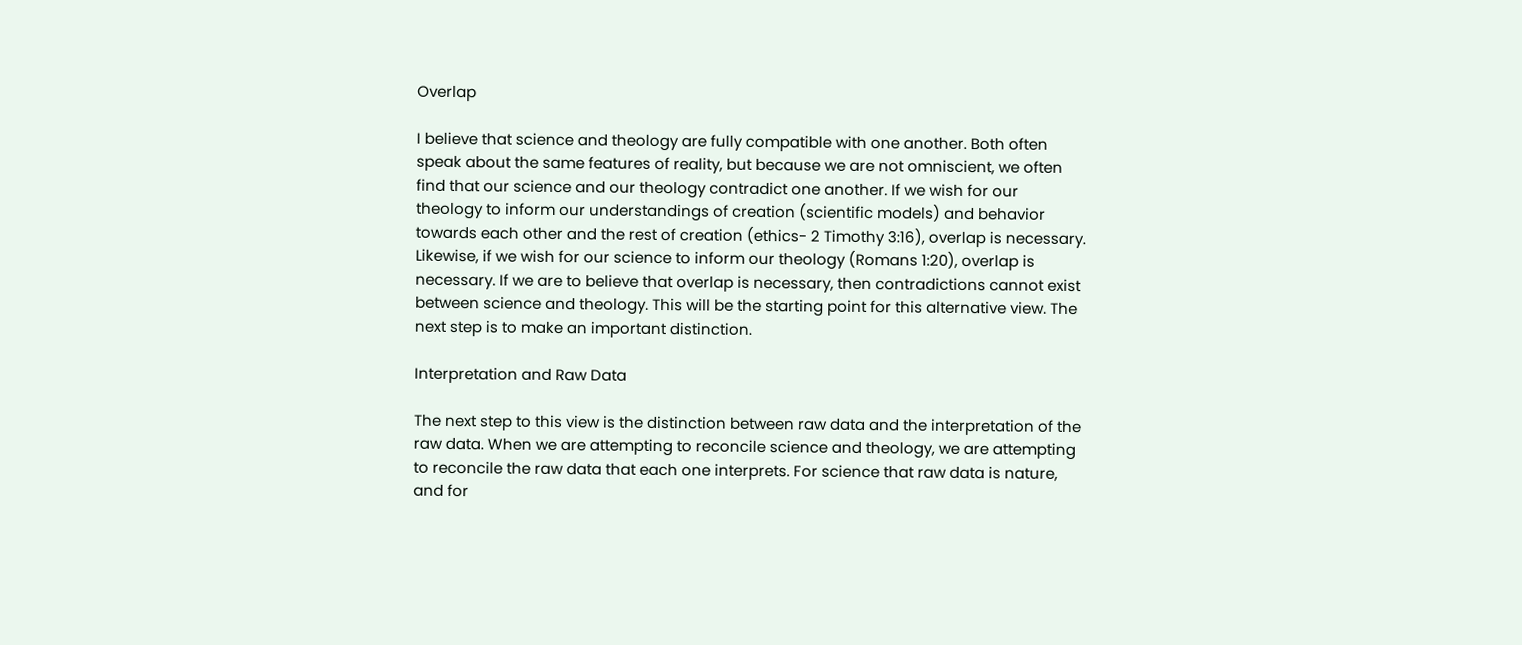Overlap

I believe that science and theology are fully compatible with one another. Both often speak about the same features of reality, but because we are not omniscient, we often find that our science and our theology contradict one another. If we wish for our theology to inform our understandings of creation (scientific models) and behavior towards each other and the rest of creation (ethics- 2 Timothy 3:16), overlap is necessary. Likewise, if we wish for our science to inform our theology (Romans 1:20), overlap is necessary. If we are to believe that overlap is necessary, then contradictions cannot exist between science and theology. This will be the starting point for this alternative view. The next step is to make an important distinction.

Interpretation and Raw Data

The next step to this view is the distinction between raw data and the interpretation of the raw data. When we are attempting to reconcile science and theology, we are attempting to reconcile the raw data that each one interprets. For science that raw data is nature, and for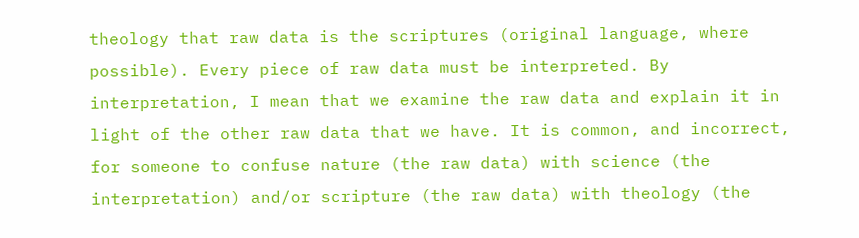theology that raw data is the scriptures (original language, where possible). Every piece of raw data must be interpreted. By interpretation, I mean that we examine the raw data and explain it in light of the other raw data that we have. It is common, and incorrect, for someone to confuse nature (the raw data) with science (the interpretation) and/or scripture (the raw data) with theology (the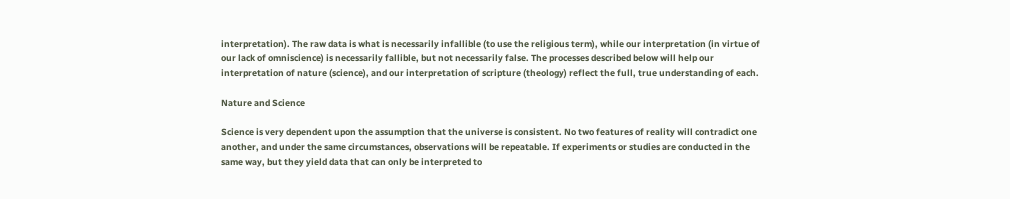interpretation). The raw data is what is necessarily infallible (to use the religious term), while our interpretation (in virtue of our lack of omniscience) is necessarily fallible, but not necessarily false. The processes described below will help our interpretation of nature (science), and our interpretation of scripture (theology) reflect the full, true understanding of each.

Nature and Science

Science is very dependent upon the assumption that the universe is consistent. No two features of reality will contradict one another, and under the same circumstances, observations will be repeatable. If experiments or studies are conducted in the same way, but they yield data that can only be interpreted to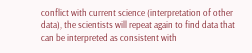conflict with current science (interpretation of other data), the scientists will repeat again to find data that can be interpreted as consistent with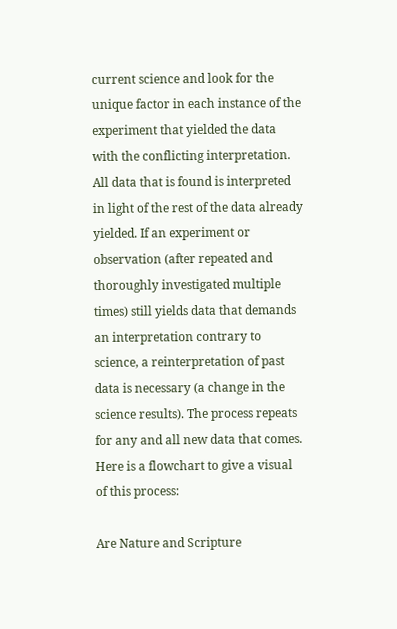current science and look for the unique factor in each instance of the experiment that yielded the data with the conflicting interpretation. All data that is found is interpreted in light of the rest of the data already yielded. If an experiment or observation (after repeated and thoroughly investigated multiple times) still yields data that demands an interpretation contrary to science, a reinterpretation of past data is necessary (a change in the science results). The process repeats for any and all new data that comes. Here is a flowchart to give a visual of this process:

Are Nature and Scripture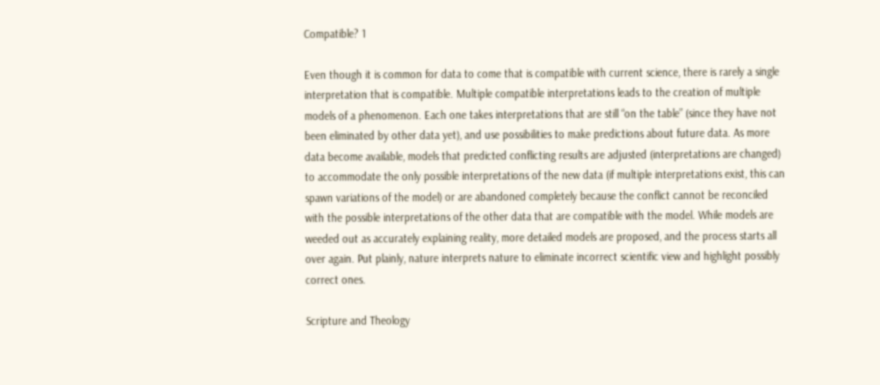Compatible? 1

Even though it is common for data to come that is compatible with current science, there is rarely a single interpretation that is compatible. Multiple compatible interpretations leads to the creation of multiple models of a phenomenon. Each one takes interpretations that are still “on the table” (since they have not been eliminated by other data yet), and use possibilities to make predictions about future data. As more data become available, models that predicted conflicting results are adjusted (interpretations are changed) to accommodate the only possible interpretations of the new data (if multiple interpretations exist, this can spawn variations of the model) or are abandoned completely because the conflict cannot be reconciled with the possible interpretations of the other data that are compatible with the model. While models are weeded out as accurately explaining reality, more detailed models are proposed, and the process starts all over again. Put plainly, nature interprets nature to eliminate incorrect scientific view and highlight possibly correct ones.

Scripture and Theology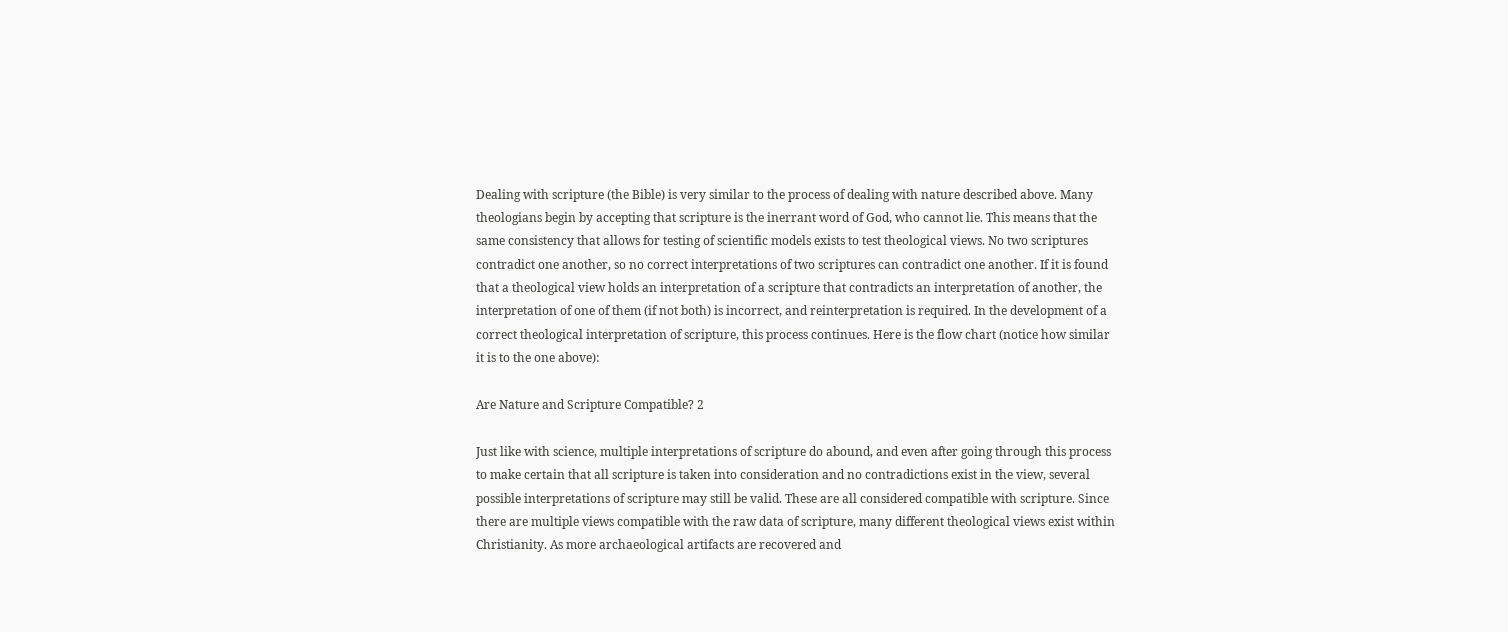Dealing with scripture (the Bible) is very similar to the process of dealing with nature described above. Many theologians begin by accepting that scripture is the inerrant word of God, who cannot lie. This means that the same consistency that allows for testing of scientific models exists to test theological views. No two scriptures contradict one another, so no correct interpretations of two scriptures can contradict one another. If it is found that a theological view holds an interpretation of a scripture that contradicts an interpretation of another, the interpretation of one of them (if not both) is incorrect, and reinterpretation is required. In the development of a correct theological interpretation of scripture, this process continues. Here is the flow chart (notice how similar it is to the one above):

Are Nature and Scripture Compatible? 2

Just like with science, multiple interpretations of scripture do abound, and even after going through this process to make certain that all scripture is taken into consideration and no contradictions exist in the view, several possible interpretations of scripture may still be valid. These are all considered compatible with scripture. Since there are multiple views compatible with the raw data of scripture, many different theological views exist within Christianity. As more archaeological artifacts are recovered and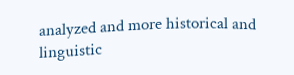analyzed and more historical and linguistic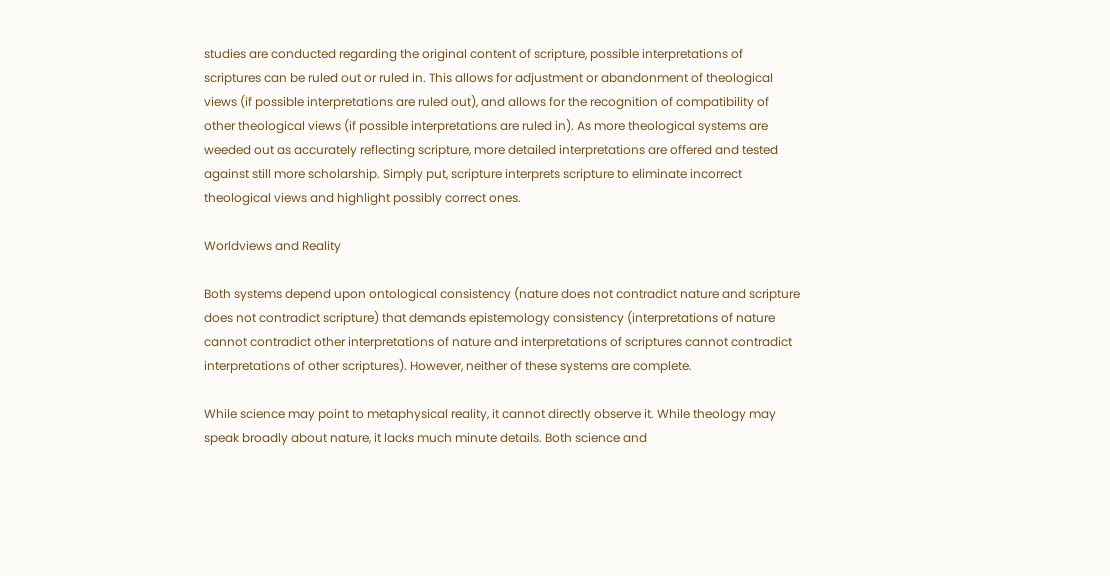studies are conducted regarding the original content of scripture, possible interpretations of scriptures can be ruled out or ruled in. This allows for adjustment or abandonment of theological views (if possible interpretations are ruled out), and allows for the recognition of compatibility of other theological views (if possible interpretations are ruled in). As more theological systems are weeded out as accurately reflecting scripture, more detailed interpretations are offered and tested against still more scholarship. Simply put, scripture interprets scripture to eliminate incorrect theological views and highlight possibly correct ones.

Worldviews and Reality

Both systems depend upon ontological consistency (nature does not contradict nature and scripture does not contradict scripture) that demands epistemology consistency (interpretations of nature cannot contradict other interpretations of nature and interpretations of scriptures cannot contradict interpretations of other scriptures). However, neither of these systems are complete.

While science may point to metaphysical reality, it cannot directly observe it. While theology may speak broadly about nature, it lacks much minute details. Both science and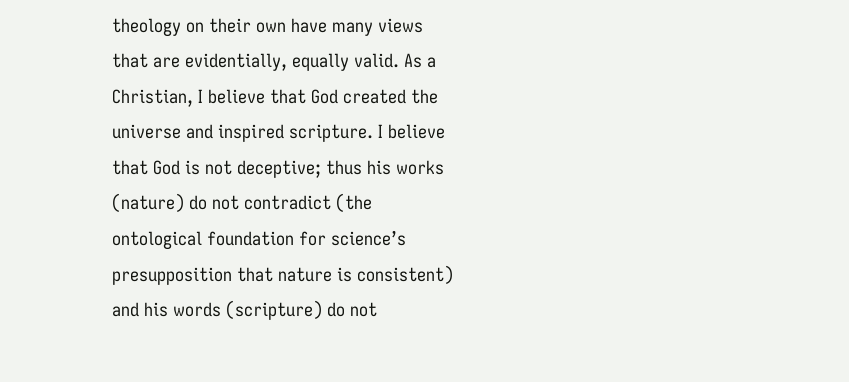theology on their own have many views that are evidentially, equally valid. As a Christian, I believe that God created the universe and inspired scripture. I believe that God is not deceptive; thus his works (nature) do not contradict (the ontological foundation for science’s presupposition that nature is consistent) and his words (scripture) do not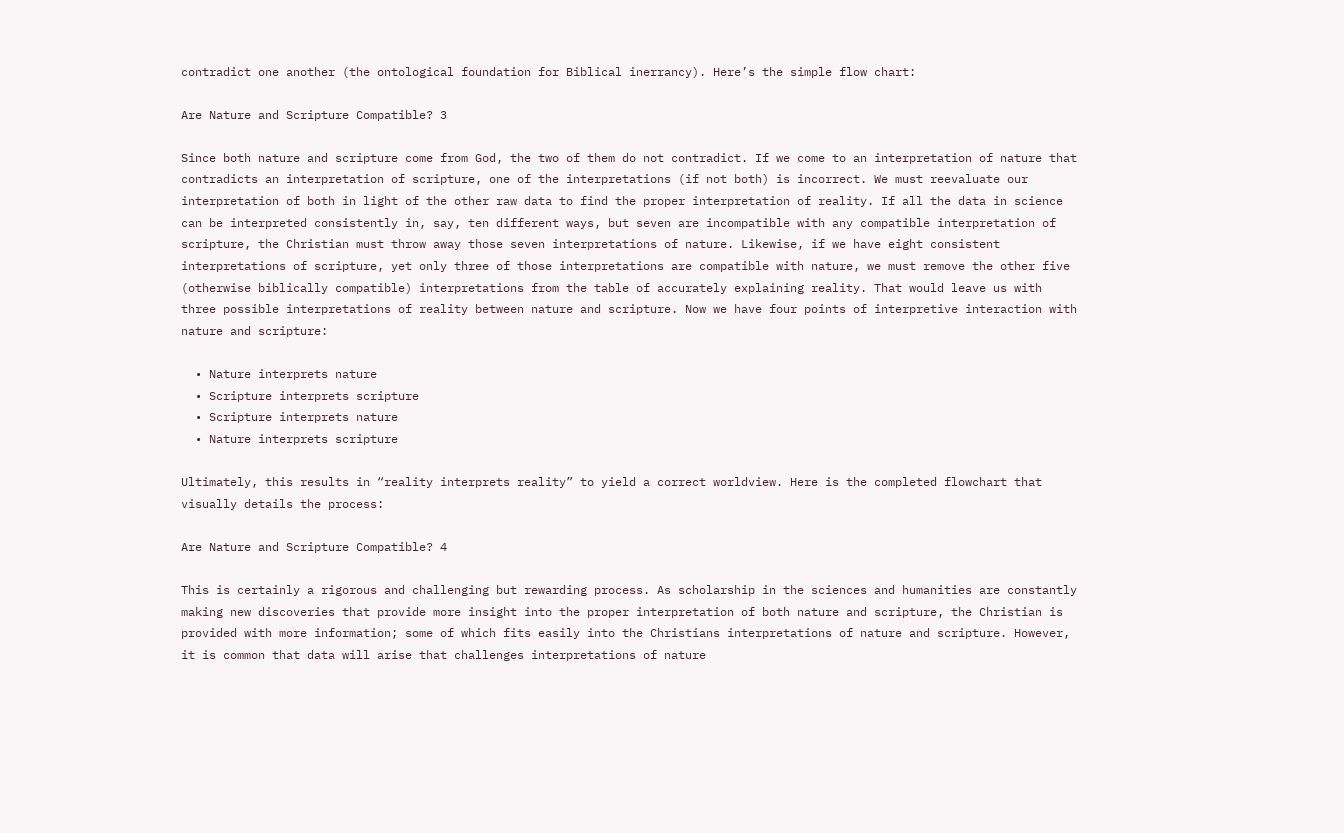contradict one another (the ontological foundation for Biblical inerrancy). Here’s the simple flow chart:

Are Nature and Scripture Compatible? 3

Since both nature and scripture come from God, the two of them do not contradict. If we come to an interpretation of nature that contradicts an interpretation of scripture, one of the interpretations (if not both) is incorrect. We must reevaluate our interpretation of both in light of the other raw data to find the proper interpretation of reality. If all the data in science can be interpreted consistently in, say, ten different ways, but seven are incompatible with any compatible interpretation of scripture, the Christian must throw away those seven interpretations of nature. Likewise, if we have eight consistent interpretations of scripture, yet only three of those interpretations are compatible with nature, we must remove the other five (otherwise biblically compatible) interpretations from the table of accurately explaining reality. That would leave us with three possible interpretations of reality between nature and scripture. Now we have four points of interpretive interaction with nature and scripture:

  • Nature interprets nature
  • Scripture interprets scripture
  • Scripture interprets nature
  • Nature interprets scripture

Ultimately, this results in “reality interprets reality” to yield a correct worldview. Here is the completed flowchart that visually details the process:

Are Nature and Scripture Compatible? 4

This is certainly a rigorous and challenging but rewarding process. As scholarship in the sciences and humanities are constantly making new discoveries that provide more insight into the proper interpretation of both nature and scripture, the Christian is provided with more information; some of which fits easily into the Christians interpretations of nature and scripture. However, it is common that data will arise that challenges interpretations of nature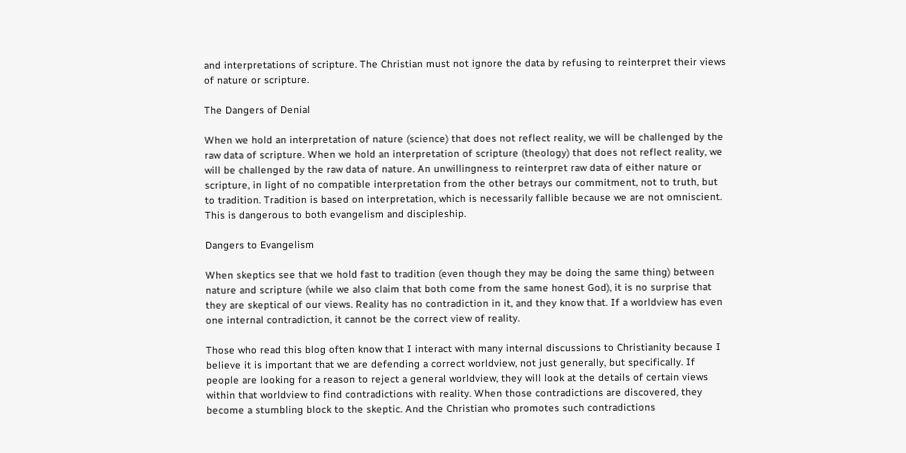and interpretations of scripture. The Christian must not ignore the data by refusing to reinterpret their views of nature or scripture.

The Dangers of Denial

When we hold an interpretation of nature (science) that does not reflect reality, we will be challenged by the raw data of scripture. When we hold an interpretation of scripture (theology) that does not reflect reality, we will be challenged by the raw data of nature. An unwillingness to reinterpret raw data of either nature or scripture, in light of no compatible interpretation from the other betrays our commitment, not to truth, but to tradition. Tradition is based on interpretation, which is necessarily fallible because we are not omniscient. This is dangerous to both evangelism and discipleship.

Dangers to Evangelism

When skeptics see that we hold fast to tradition (even though they may be doing the same thing) between nature and scripture (while we also claim that both come from the same honest God), it is no surprise that they are skeptical of our views. Reality has no contradiction in it, and they know that. If a worldview has even one internal contradiction, it cannot be the correct view of reality.

Those who read this blog often know that I interact with many internal discussions to Christianity because I believe it is important that we are defending a correct worldview, not just generally, but specifically. If people are looking for a reason to reject a general worldview, they will look at the details of certain views within that worldview to find contradictions with reality. When those contradictions are discovered, they become a stumbling block to the skeptic. And the Christian who promotes such contradictions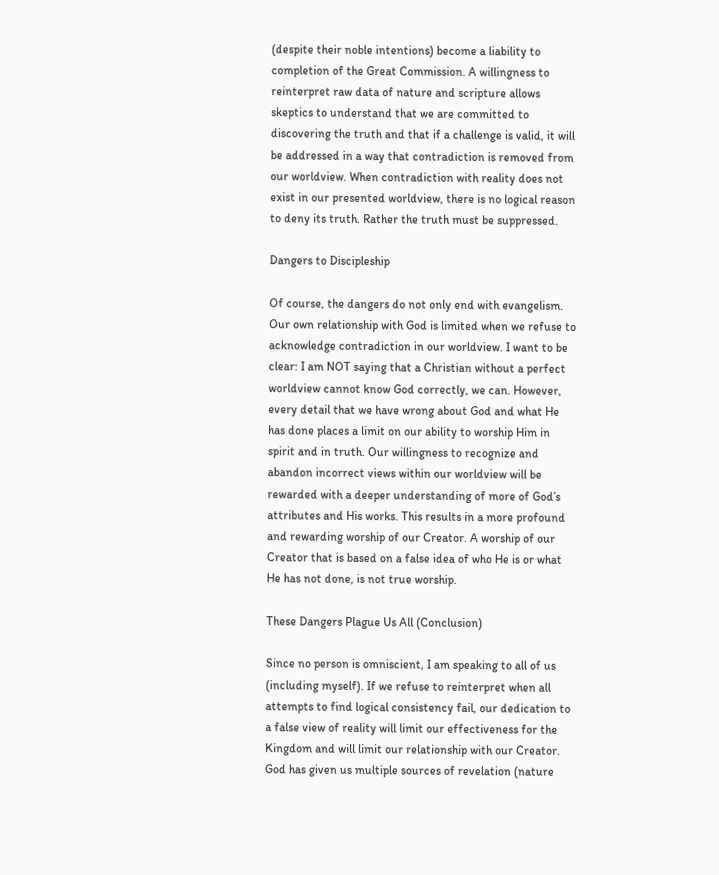(despite their noble intentions) become a liability to completion of the Great Commission. A willingness to reinterpret raw data of nature and scripture allows skeptics to understand that we are committed to discovering the truth and that if a challenge is valid, it will be addressed in a way that contradiction is removed from our worldview. When contradiction with reality does not exist in our presented worldview, there is no logical reason to deny its truth. Rather the truth must be suppressed.

Dangers to Discipleship

Of course, the dangers do not only end with evangelism. Our own relationship with God is limited when we refuse to acknowledge contradiction in our worldview. I want to be clear: I am NOT saying that a Christian without a perfect worldview cannot know God correctly, we can. However, every detail that we have wrong about God and what He has done places a limit on our ability to worship Him in spirit and in truth. Our willingness to recognize and abandon incorrect views within our worldview will be rewarded with a deeper understanding of more of God’s attributes and His works. This results in a more profound and rewarding worship of our Creator. A worship of our Creator that is based on a false idea of who He is or what He has not done, is not true worship.

These Dangers Plague Us All (Conclusion)

Since no person is omniscient, I am speaking to all of us (including myself). If we refuse to reinterpret when all attempts to find logical consistency fail, our dedication to a false view of reality will limit our effectiveness for the Kingdom and will limit our relationship with our Creator. God has given us multiple sources of revelation (nature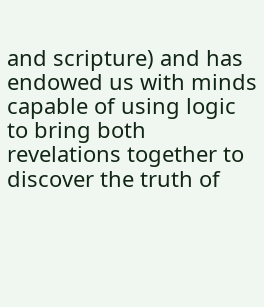and scripture) and has endowed us with minds capable of using logic to bring both revelations together to discover the truth of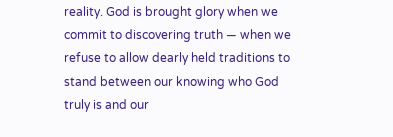reality. God is brought glory when we commit to discovering truth — when we refuse to allow dearly held traditions to stand between our knowing who God truly is and our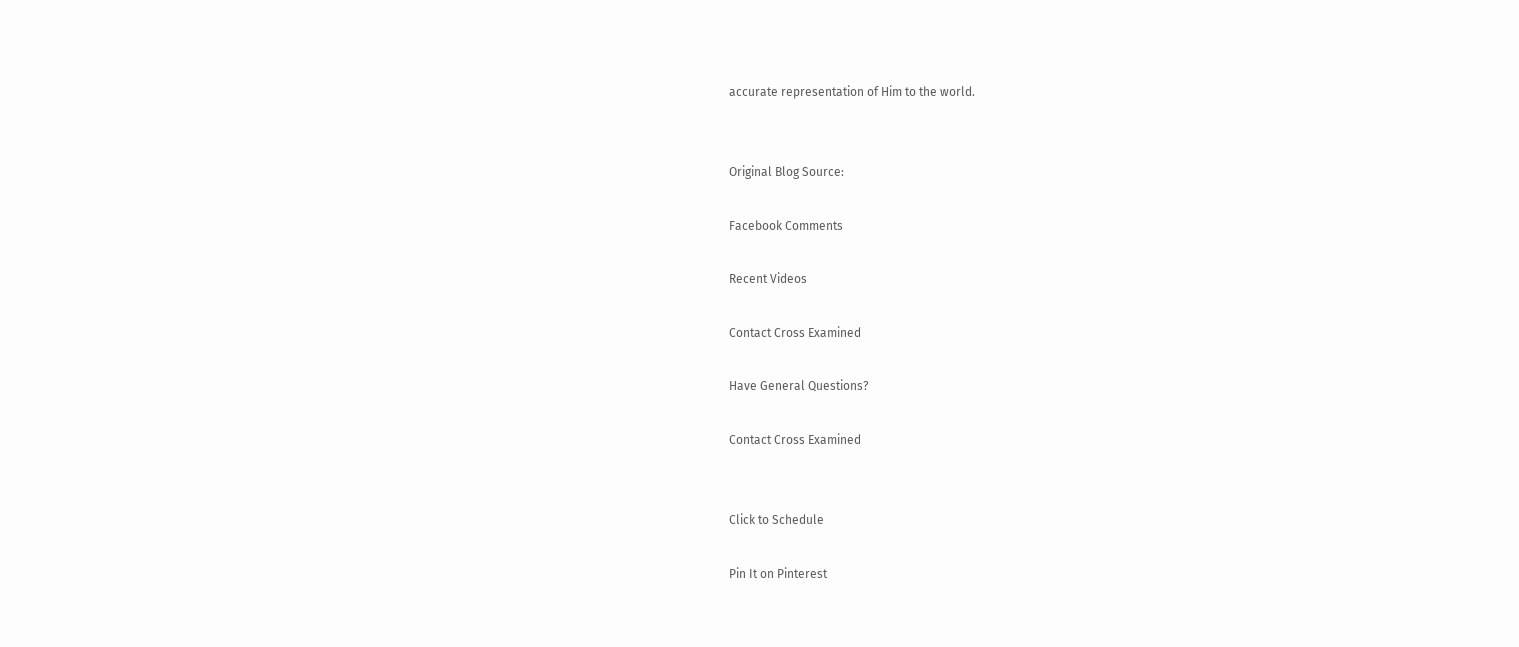accurate representation of Him to the world.


Original Blog Source:

Facebook Comments

Recent Videos

Contact Cross Examined

Have General Questions?

Contact Cross Examined


Click to Schedule

Pin It on Pinterest